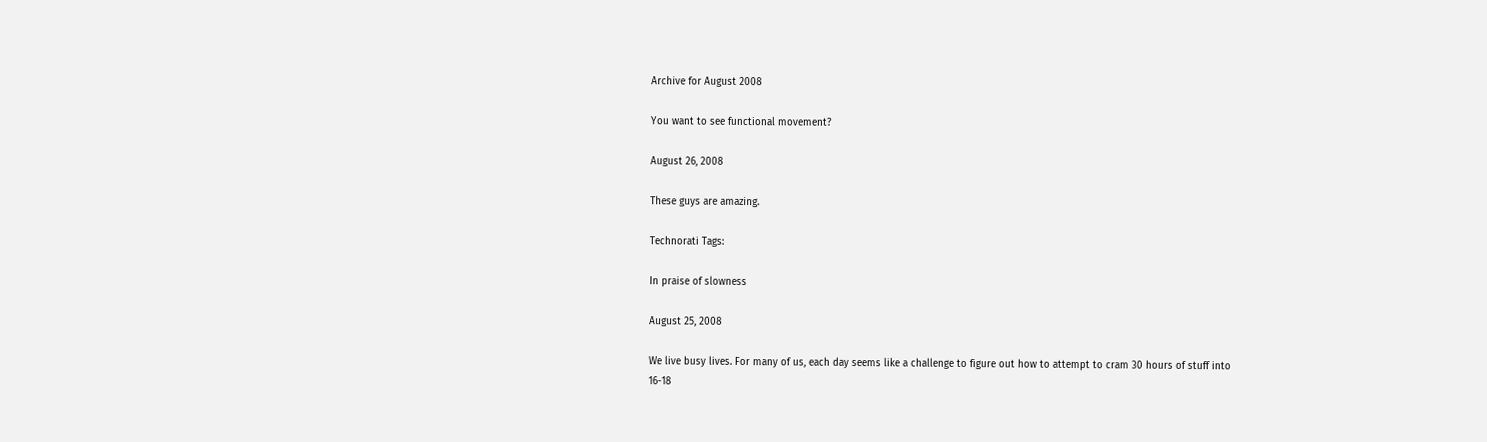Archive for August 2008

You want to see functional movement?

August 26, 2008

These guys are amazing.

Technorati Tags:

In praise of slowness

August 25, 2008

We live busy lives. For many of us, each day seems like a challenge to figure out how to attempt to cram 30 hours of stuff into 16-18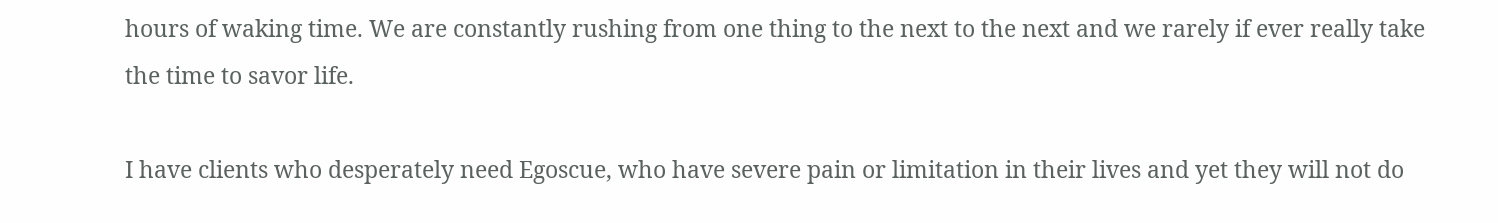hours of waking time. We are constantly rushing from one thing to the next to the next and we rarely if ever really take the time to savor life.

I have clients who desperately need Egoscue, who have severe pain or limitation in their lives and yet they will not do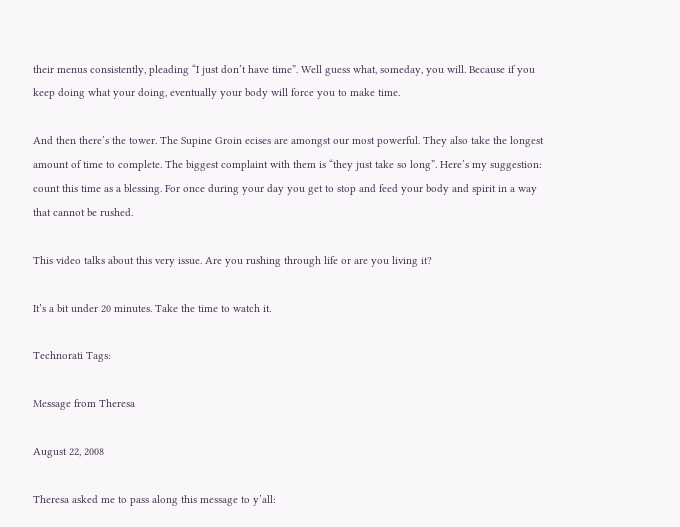their menus consistently, pleading “I just don’t have time”. Well guess what, someday, you will. Because if you keep doing what your doing, eventually your body will force you to make time.

And then there’s the tower. The Supine Groin ecises are amongst our most powerful. They also take the longest amount of time to complete. The biggest complaint with them is “they just take so long”. Here’s my suggestion: count this time as a blessing. For once during your day you get to stop and feed your body and spirit in a way that cannot be rushed.

This video talks about this very issue. Are you rushing through life or are you living it?

It’s a bit under 20 minutes. Take the time to watch it.

Technorati Tags:

Message from Theresa

August 22, 2008

Theresa asked me to pass along this message to y’all: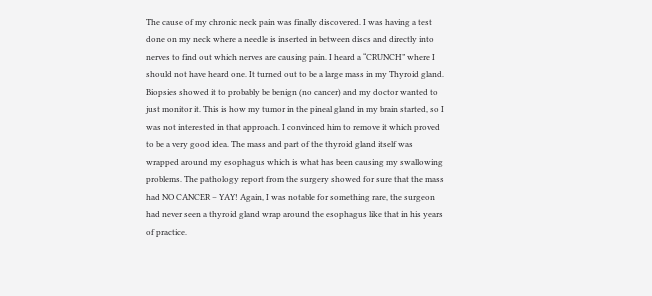The cause of my chronic neck pain was finally discovered. I was having a test done on my neck where a needle is inserted in between discs and directly into nerves to find out which nerves are causing pain. I heard a “CRUNCH” where I should not have heard one. It turned out to be a large mass in my Thyroid gland. Biopsies showed it to probably be benign (no cancer) and my doctor wanted to just monitor it. This is how my tumor in the pineal gland in my brain started, so I was not interested in that approach. I convinced him to remove it which proved to be a very good idea. The mass and part of the thyroid gland itself was wrapped around my esophagus which is what has been causing my swallowing problems. The pathology report from the surgery showed for sure that the mass had NO CANCER – YAY! Again, I was notable for something rare, the surgeon had never seen a thyroid gland wrap around the esophagus like that in his years of practice.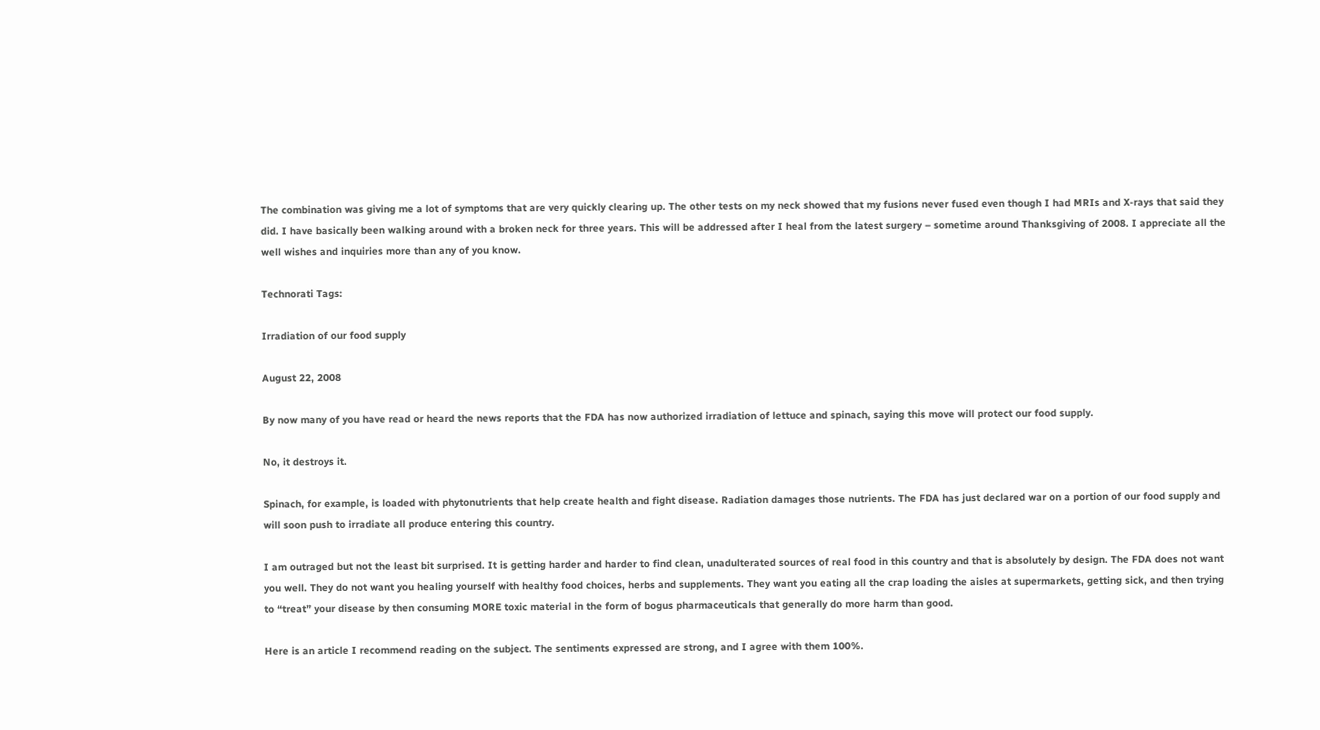The combination was giving me a lot of symptoms that are very quickly clearing up. The other tests on my neck showed that my fusions never fused even though I had MRIs and X-rays that said they did. I have basically been walking around with a broken neck for three years. This will be addressed after I heal from the latest surgery – sometime around Thanksgiving of 2008. I appreciate all the well wishes and inquiries more than any of you know.

Technorati Tags:

Irradiation of our food supply

August 22, 2008

By now many of you have read or heard the news reports that the FDA has now authorized irradiation of lettuce and spinach, saying this move will protect our food supply.

No, it destroys it.

Spinach, for example, is loaded with phytonutrients that help create health and fight disease. Radiation damages those nutrients. The FDA has just declared war on a portion of our food supply and will soon push to irradiate all produce entering this country.

I am outraged but not the least bit surprised. It is getting harder and harder to find clean, unadulterated sources of real food in this country and that is absolutely by design. The FDA does not want you well. They do not want you healing yourself with healthy food choices, herbs and supplements. They want you eating all the crap loading the aisles at supermarkets, getting sick, and then trying to “treat” your disease by then consuming MORE toxic material in the form of bogus pharmaceuticals that generally do more harm than good.

Here is an article I recommend reading on the subject. The sentiments expressed are strong, and I agree with them 100%.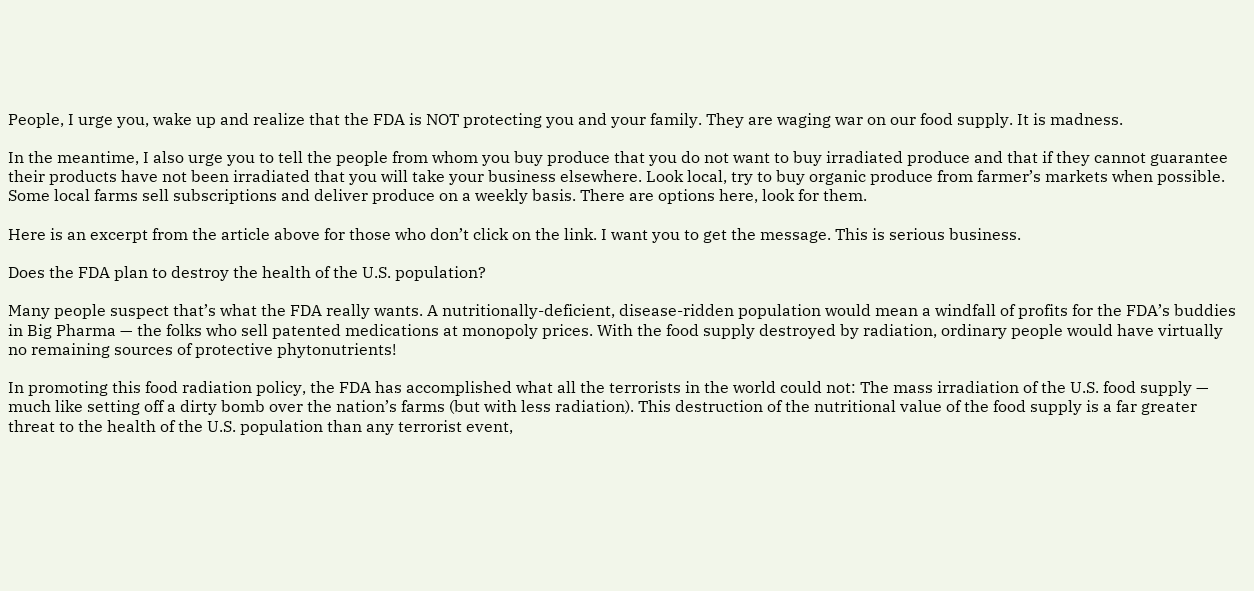People, I urge you, wake up and realize that the FDA is NOT protecting you and your family. They are waging war on our food supply. It is madness.

In the meantime, I also urge you to tell the people from whom you buy produce that you do not want to buy irradiated produce and that if they cannot guarantee their products have not been irradiated that you will take your business elsewhere. Look local, try to buy organic produce from farmer’s markets when possible. Some local farms sell subscriptions and deliver produce on a weekly basis. There are options here, look for them.

Here is an excerpt from the article above for those who don’t click on the link. I want you to get the message. This is serious business.

Does the FDA plan to destroy the health of the U.S. population?

Many people suspect that’s what the FDA really wants. A nutritionally-deficient, disease-ridden population would mean a windfall of profits for the FDA’s buddies in Big Pharma — the folks who sell patented medications at monopoly prices. With the food supply destroyed by radiation, ordinary people would have virtually no remaining sources of protective phytonutrients!

In promoting this food radiation policy, the FDA has accomplished what all the terrorists in the world could not: The mass irradiation of the U.S. food supply — much like setting off a dirty bomb over the nation’s farms (but with less radiation). This destruction of the nutritional value of the food supply is a far greater threat to the health of the U.S. population than any terrorist event,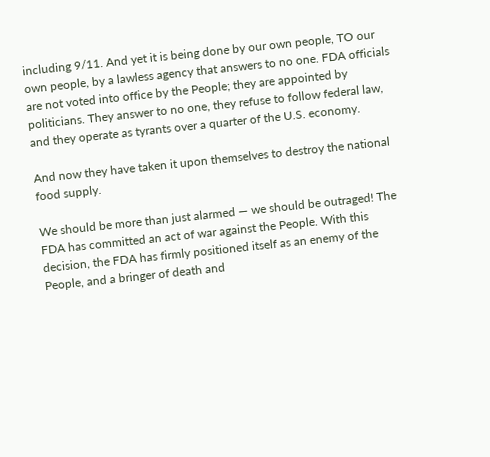including 9/11. And yet it is being done by our own people, TO our own people, by a lawless agency that answers to no one. FDA officials are not voted into office by the People; they are appointed by politicians. They answer to no one, they refuse to follow federal law, and they operate as tyrants over a quarter of the U.S. economy.

And now they have taken it upon themselves to destroy the national food supply.

We should be more than just alarmed — we should be outraged! The FDA has committed an act of war against the People. With this decision, the FDA has firmly positioned itself as an enemy of the People, and a bringer of death and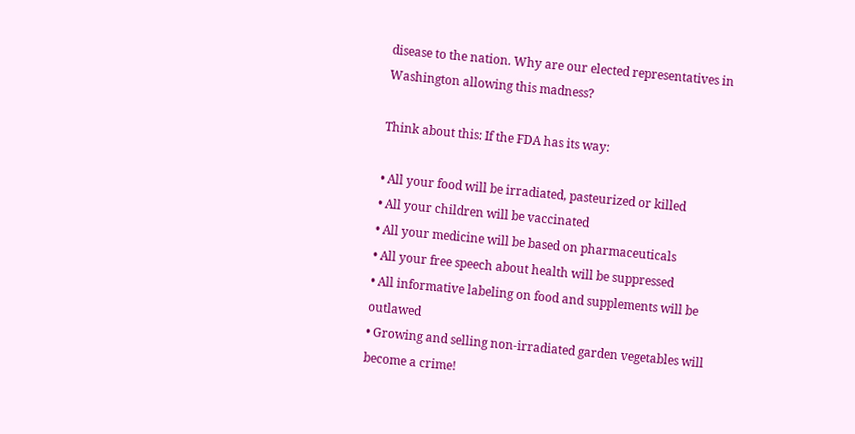disease to the nation. Why are our elected representatives in Washington allowing this madness?

Think about this: If the FDA has its way:

• All your food will be irradiated, pasteurized or killed
• All your children will be vaccinated
• All your medicine will be based on pharmaceuticals
• All your free speech about health will be suppressed
• All informative labeling on food and supplements will be outlawed
• Growing and selling non-irradiated garden vegetables will become a crime!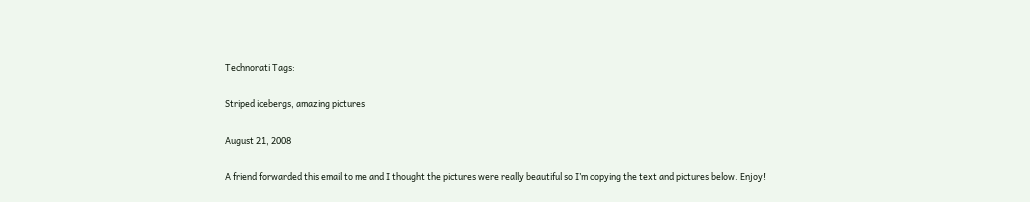Technorati Tags:

Striped icebergs, amazing pictures

August 21, 2008

A friend forwarded this email to me and I thought the pictures were really beautiful so I’m copying the text and pictures below. Enjoy!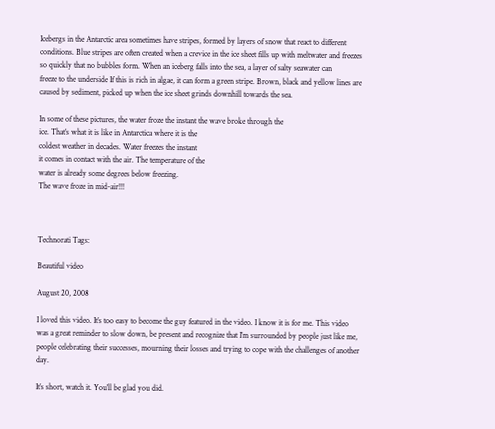Icebergs in the Antarctic area sometimes have stripes, formed by layers of snow that react to different conditions. Blue stripes are often created when a crevice in the ice sheet fills up with meltwater and freezes so quickly that no bubbles form. When an iceberg falls into the sea, a layer of salty seawater can
freeze to the underside If this is rich in algae, it can form a green stripe. Brown, black and yellow lines are caused by sediment, picked up when the ice sheet grinds downhill towards the sea.

In some of these pictures, the water froze the instant the wave broke through the
ice. That’s what it is like in Antarctica where it is the
coldest weather in decades. Water freezes the instant
it comes in contact with the air. The temperature of the
water is already some degrees below freezing.
The wave froze in mid-air!!!



Technorati Tags:

Beautiful video

August 20, 2008

I loved this video. It’s too easy to become the guy featured in the video. I know it is for me. This video was a great reminder to slow down, be present and recognize that I’m surrounded by people just like me, people celebrating their successes, mourning their losses and trying to cope with the challenges of another day.

It’s short, watch it. You’ll be glad you did.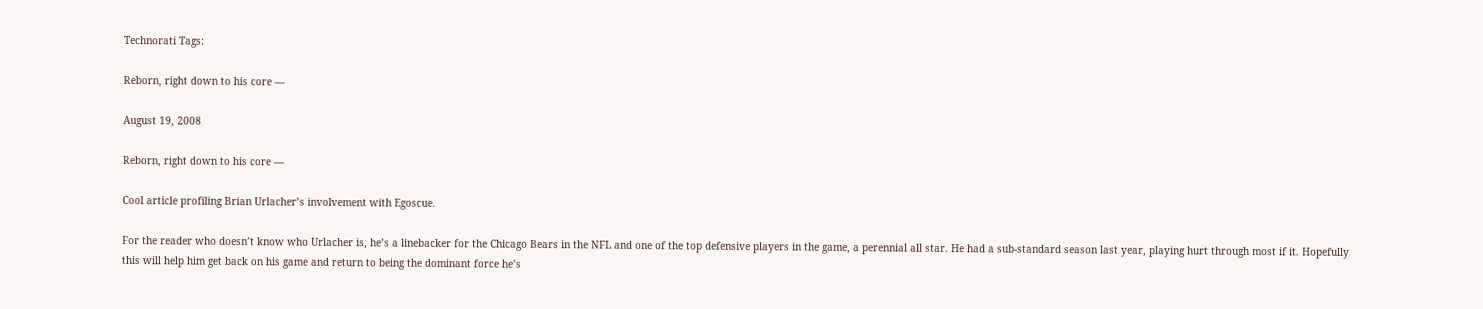Technorati Tags:

Reborn, right down to his core —

August 19, 2008

Reborn, right down to his core —

Cool article profiling Brian Urlacher’s involvement with Egoscue.

For the reader who doesn’t know who Urlacher is, he’s a linebacker for the Chicago Bears in the NFL and one of the top defensive players in the game, a perennial all star. He had a sub-standard season last year, playing hurt through most if it. Hopefully this will help him get back on his game and return to being the dominant force he’s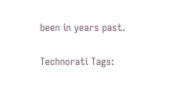been in years past.

Technorati Tags: